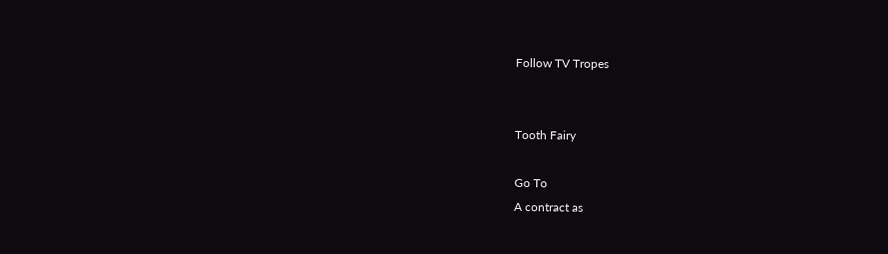Follow TV Tropes


Tooth Fairy

Go To
A contract as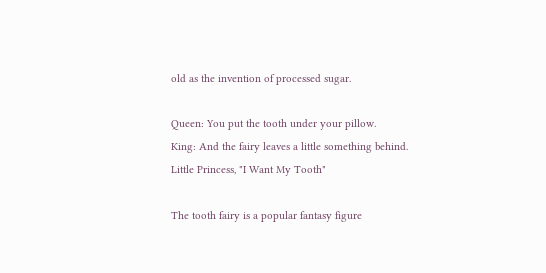old as the invention of processed sugar.

Queen: You put the tooth under your pillow.
King: And the fairy leaves a little something behind.
Little Princess, "I Want My Tooth"

The tooth fairy is a popular fantasy figure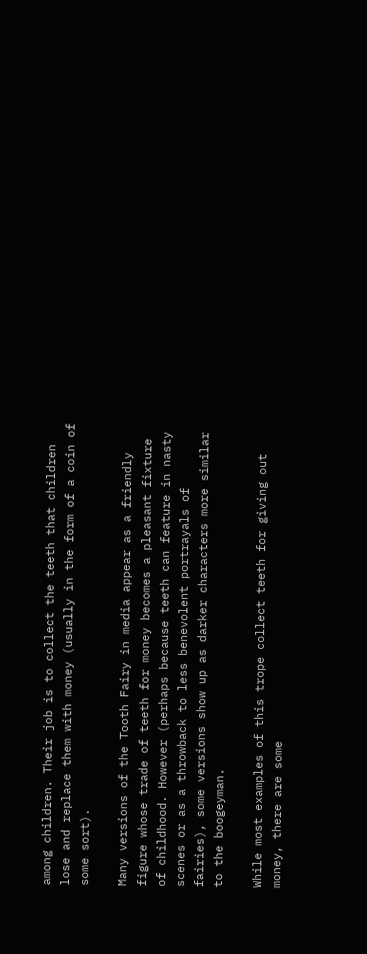among children. Their job is to collect the teeth that children lose and replace them with money (usually in the form of a coin of some sort).

Many versions of the Tooth Fairy in media appear as a friendly figure whose trade of teeth for money becomes a pleasant fixture of childhood. However (perhaps because teeth can feature in nasty scenes or as a throwback to less benevolent portrayals of fairies), some versions show up as darker characters more similar to the boogeyman.

While most examples of this trope collect teeth for giving out money, there are some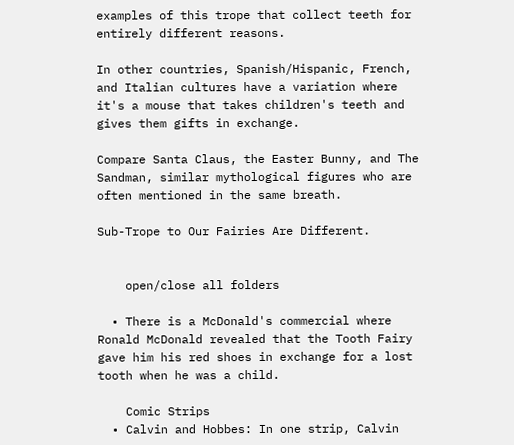examples of this trope that collect teeth for entirely different reasons.

In other countries, Spanish/Hispanic, French, and Italian cultures have a variation where it's a mouse that takes children's teeth and gives them gifts in exchange.

Compare Santa Claus, the Easter Bunny, and The Sandman, similar mythological figures who are often mentioned in the same breath.

Sub-Trope to Our Fairies Are Different.


    open/close all folders

  • There is a McDonald's commercial where Ronald McDonald revealed that the Tooth Fairy gave him his red shoes in exchange for a lost tooth when he was a child.

    Comic Strips
  • Calvin and Hobbes: In one strip, Calvin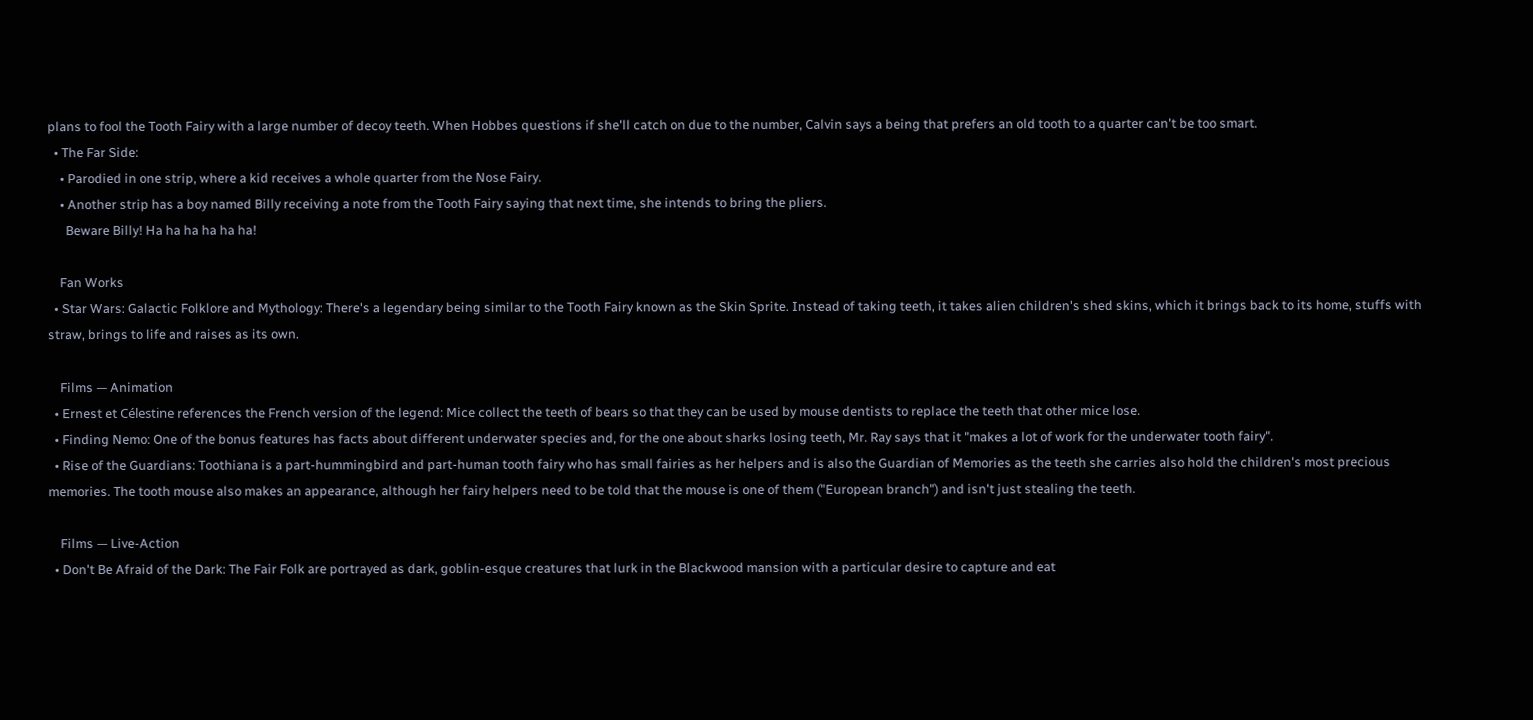plans to fool the Tooth Fairy with a large number of decoy teeth. When Hobbes questions if she'll catch on due to the number, Calvin says a being that prefers an old tooth to a quarter can't be too smart.
  • The Far Side:
    • Parodied in one strip, where a kid receives a whole quarter from the Nose Fairy.
    • Another strip has a boy named Billy receiving a note from the Tooth Fairy saying that next time, she intends to bring the pliers.
      Beware Billy! Ha ha ha ha ha ha!

    Fan Works
  • Star Wars: Galactic Folklore and Mythology: There's a legendary being similar to the Tooth Fairy known as the Skin Sprite. Instead of taking teeth, it takes alien children's shed skins, which it brings back to its home, stuffs with straw, brings to life and raises as its own.

    Films — Animation
  • Ernest et Célestine references the French version of the legend: Mice collect the teeth of bears so that they can be used by mouse dentists to replace the teeth that other mice lose.
  • Finding Nemo: One of the bonus features has facts about different underwater species and, for the one about sharks losing teeth, Mr. Ray says that it "makes a lot of work for the underwater tooth fairy".
  • Rise of the Guardians: Toothiana is a part-hummingbird and part-human tooth fairy who has small fairies as her helpers and is also the Guardian of Memories as the teeth she carries also hold the children's most precious memories. The tooth mouse also makes an appearance, although her fairy helpers need to be told that the mouse is one of them ("European branch") and isn't just stealing the teeth.

    Films — Live-Action
  • Don't Be Afraid of the Dark: The Fair Folk are portrayed as dark, goblin-esque creatures that lurk in the Blackwood mansion with a particular desire to capture and eat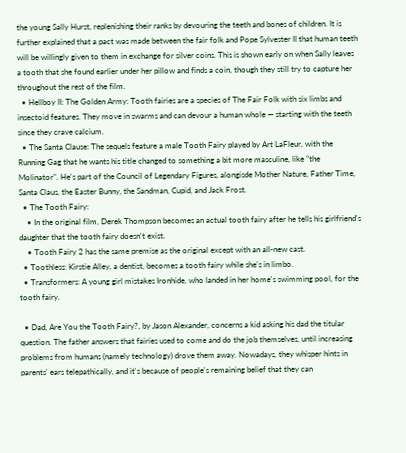the young Sally Hurst, replenishing their ranks by devouring the teeth and bones of children. It is further explained that a pact was made between the fair folk and Pope Sylvester II that human teeth will be willingly given to them in exchange for silver coins. This is shown early on when Sally leaves a tooth that she found earlier under her pillow and finds a coin, though they still try to capture her throughout the rest of the film.
  • Hellboy II: The Golden Army: Tooth fairies are a species of The Fair Folk with six limbs and insectoid features. They move in swarms and can devour a human whole — starting with the teeth since they crave calcium.
  • The Santa Clause: The sequels feature a male Tooth Fairy played by Art LaFleur, with the Running Gag that he wants his title changed to something a bit more masculine, like "the Molinator". He's part of the Council of Legendary Figures, alongisde Mother Nature, Father Time, Santa Claus, the Easter Bunny, the Sandman, Cupid, and Jack Frost.
  • The Tooth Fairy:
    • In the original film, Derek Thompson becomes an actual tooth fairy after he tells his girlfriend's daughter that the tooth fairy doesn't exist.
    • Tooth Fairy 2 has the same premise as the original except with an all-new cast.
  • Toothless: Kirstie Alley, a dentist, becomes a tooth fairy while she's in limbo.
  • Transformers: A young girl mistakes Ironhide, who landed in her home's swimming pool, for the tooth fairy.

  • Dad, Are You the Tooth Fairy?, by Jason Alexander, concerns a kid asking his dad the titular question. The father answers that fairies used to come and do the job themselves, until increasing problems from humans (namely technology) drove them away. Nowadays, they whisper hints in parents' ears telepathically, and it's because of people's remaining belief that they can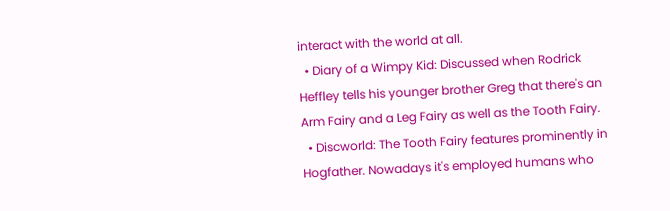interact with the world at all.
  • Diary of a Wimpy Kid: Discussed when Rodrick Heffley tells his younger brother Greg that there's an Arm Fairy and a Leg Fairy as well as the Tooth Fairy.
  • Discworld: The Tooth Fairy features prominently in Hogfather. Nowadays it's employed humans who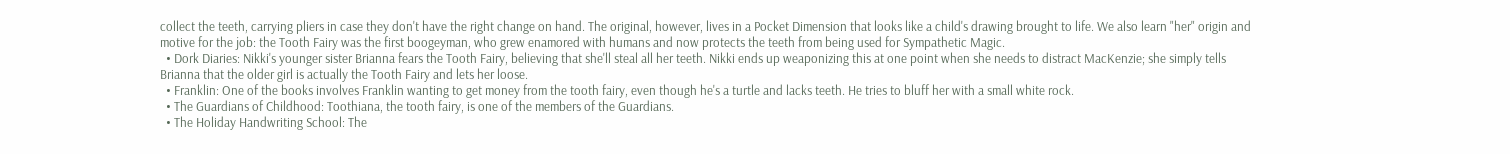collect the teeth, carrying pliers in case they don't have the right change on hand. The original, however, lives in a Pocket Dimension that looks like a child's drawing brought to life. We also learn "her" origin and motive for the job: the Tooth Fairy was the first boogeyman, who grew enamored with humans and now protects the teeth from being used for Sympathetic Magic.
  • Dork Diaries: Nikki's younger sister Brianna fears the Tooth Fairy, believing that she'll steal all her teeth. Nikki ends up weaponizing this at one point when she needs to distract MacKenzie; she simply tells Brianna that the older girl is actually the Tooth Fairy and lets her loose.
  • Franklin: One of the books involves Franklin wanting to get money from the tooth fairy, even though he's a turtle and lacks teeth. He tries to bluff her with a small white rock.
  • The Guardians of Childhood: Toothiana, the tooth fairy, is one of the members of the Guardians.
  • The Holiday Handwriting School: The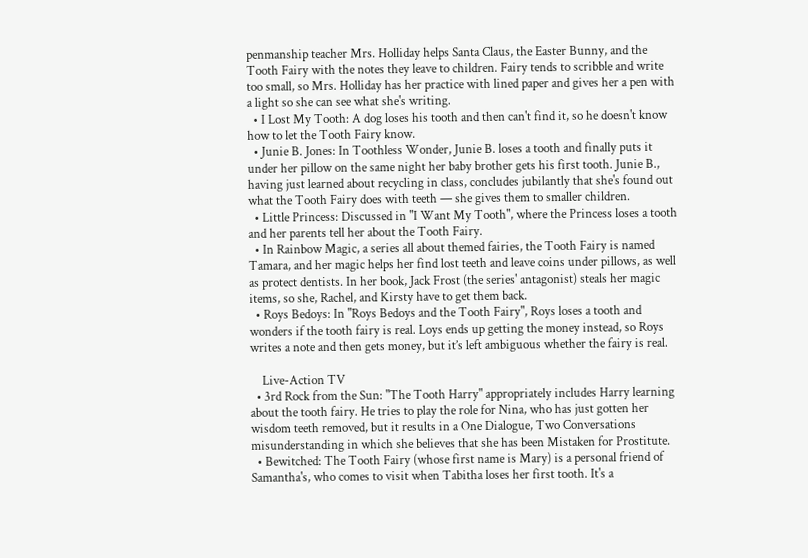penmanship teacher Mrs. Holliday helps Santa Claus, the Easter Bunny, and the Tooth Fairy with the notes they leave to children. Fairy tends to scribble and write too small, so Mrs. Holliday has her practice with lined paper and gives her a pen with a light so she can see what she's writing.
  • I Lost My Tooth: A dog loses his tooth and then can't find it, so he doesn't know how to let the Tooth Fairy know.
  • Junie B. Jones: In Toothless Wonder, Junie B. loses a tooth and finally puts it under her pillow on the same night her baby brother gets his first tooth. Junie B., having just learned about recycling in class, concludes jubilantly that she's found out what the Tooth Fairy does with teeth — she gives them to smaller children.
  • Little Princess: Discussed in "I Want My Tooth", where the Princess loses a tooth and her parents tell her about the Tooth Fairy.
  • In Rainbow Magic, a series all about themed fairies, the Tooth Fairy is named Tamara, and her magic helps her find lost teeth and leave coins under pillows, as well as protect dentists. In her book, Jack Frost (the series' antagonist) steals her magic items, so she, Rachel, and Kirsty have to get them back.
  • Roys Bedoys: In "Roys Bedoys and the Tooth Fairy", Roys loses a tooth and wonders if the tooth fairy is real. Loys ends up getting the money instead, so Roys writes a note and then gets money, but it’s left ambiguous whether the fairy is real.

    Live-Action TV
  • 3rd Rock from the Sun: "The Tooth Harry" appropriately includes Harry learning about the tooth fairy. He tries to play the role for Nina, who has just gotten her wisdom teeth removed, but it results in a One Dialogue, Two Conversations misunderstanding in which she believes that she has been Mistaken for Prostitute.
  • Bewitched: The Tooth Fairy (whose first name is Mary) is a personal friend of Samantha's, who comes to visit when Tabitha loses her first tooth. It's a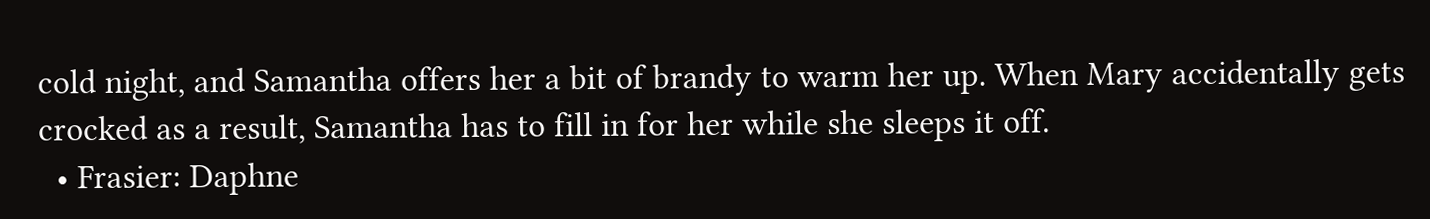cold night, and Samantha offers her a bit of brandy to warm her up. When Mary accidentally gets crocked as a result, Samantha has to fill in for her while she sleeps it off.
  • Frasier: Daphne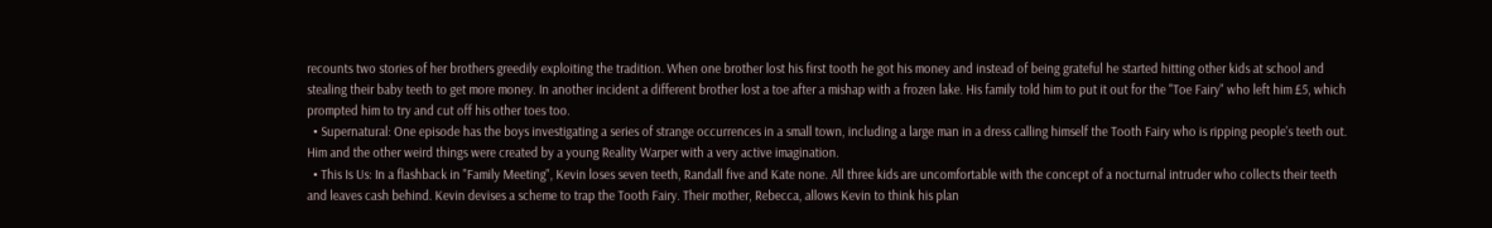recounts two stories of her brothers greedily exploiting the tradition. When one brother lost his first tooth he got his money and instead of being grateful he started hitting other kids at school and stealing their baby teeth to get more money. In another incident a different brother lost a toe after a mishap with a frozen lake. His family told him to put it out for the "Toe Fairy" who left him £5, which prompted him to try and cut off his other toes too.
  • Supernatural: One episode has the boys investigating a series of strange occurrences in a small town, including a large man in a dress calling himself the Tooth Fairy who is ripping people's teeth out. Him and the other weird things were created by a young Reality Warper with a very active imagination.
  • This Is Us: In a flashback in "Family Meeting", Kevin loses seven teeth, Randall five and Kate none. All three kids are uncomfortable with the concept of a nocturnal intruder who collects their teeth and leaves cash behind. Kevin devises a scheme to trap the Tooth Fairy. Their mother, Rebecca, allows Kevin to think his plan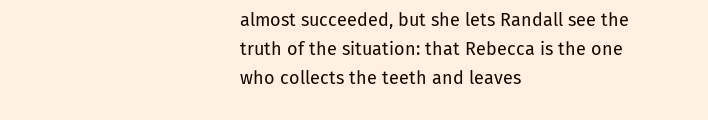almost succeeded, but she lets Randall see the truth of the situation: that Rebecca is the one who collects the teeth and leaves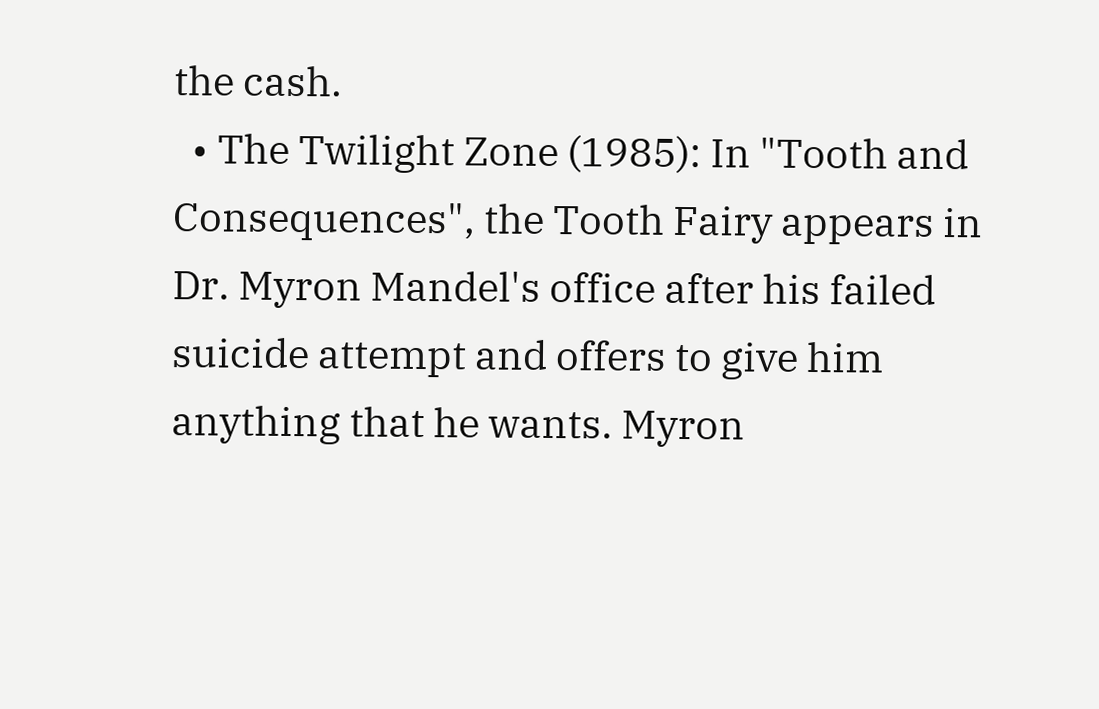the cash.
  • The Twilight Zone (1985): In "Tooth and Consequences", the Tooth Fairy appears in Dr. Myron Mandel's office after his failed suicide attempt and offers to give him anything that he wants. Myron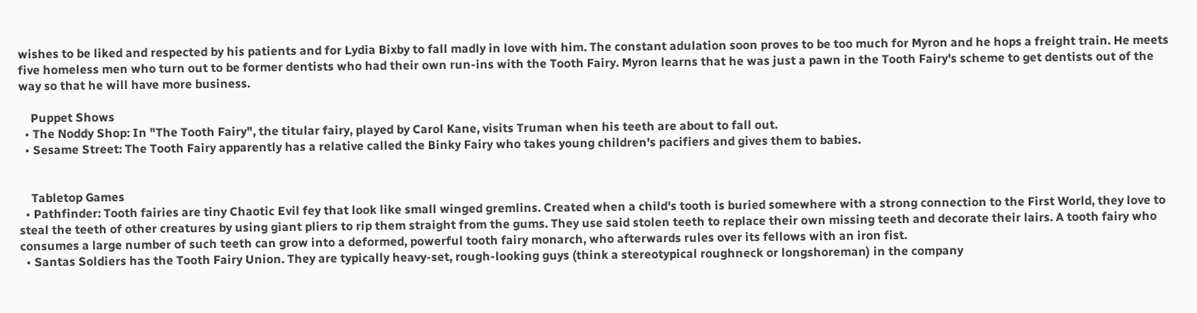wishes to be liked and respected by his patients and for Lydia Bixby to fall madly in love with him. The constant adulation soon proves to be too much for Myron and he hops a freight train. He meets five homeless men who turn out to be former dentists who had their own run-ins with the Tooth Fairy. Myron learns that he was just a pawn in the Tooth Fairy's scheme to get dentists out of the way so that he will have more business.

    Puppet Shows
  • The Noddy Shop: In "The Tooth Fairy", the titular fairy, played by Carol Kane, visits Truman when his teeth are about to fall out.
  • Sesame Street: The Tooth Fairy apparently has a relative called the Binky Fairy who takes young children's pacifiers and gives them to babies.


    Tabletop Games
  • Pathfinder: Tooth fairies are tiny Chaotic Evil fey that look like small winged gremlins. Created when a child's tooth is buried somewhere with a strong connection to the First World, they love to steal the teeth of other creatures by using giant pliers to rip them straight from the gums. They use said stolen teeth to replace their own missing teeth and decorate their lairs. A tooth fairy who consumes a large number of such teeth can grow into a deformed, powerful tooth fairy monarch, who afterwards rules over its fellows with an iron fist.
  • Santas Soldiers has the Tooth Fairy Union. They are typically heavy-set, rough-looking guys (think a stereotypical roughneck or longshoreman) in the company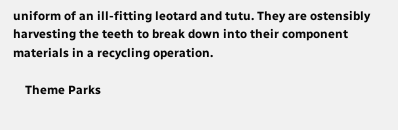uniform of an ill-fitting leotard and tutu. They are ostensibly harvesting the teeth to break down into their component materials in a recycling operation.

    Theme Parks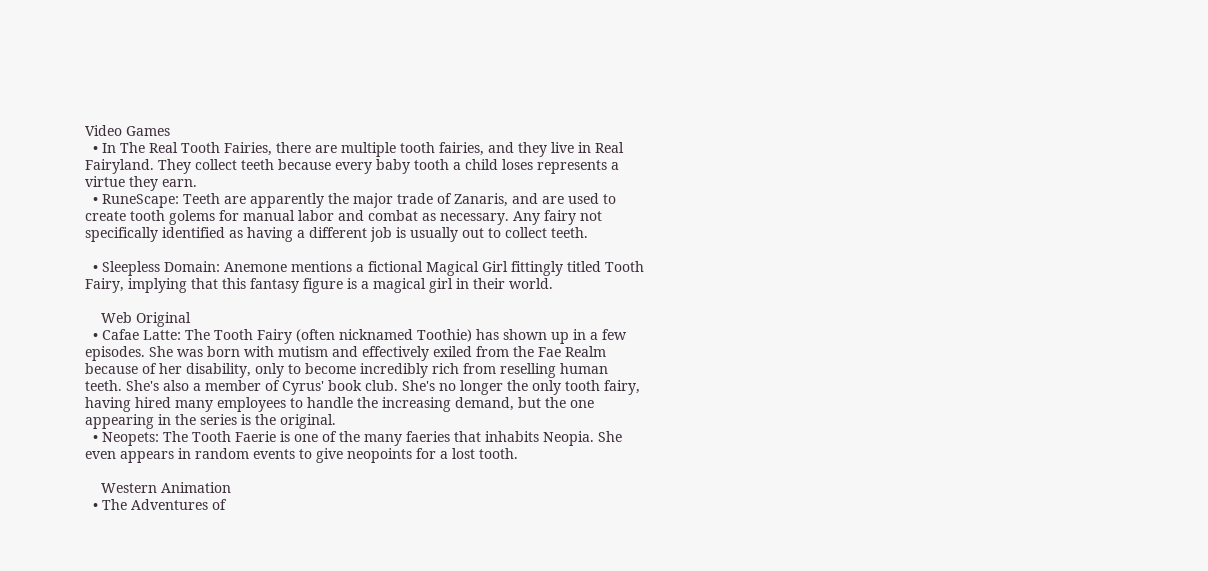Video Games
  • In The Real Tooth Fairies, there are multiple tooth fairies, and they live in Real Fairyland. They collect teeth because every baby tooth a child loses represents a virtue they earn.
  • RuneScape: Teeth are apparently the major trade of Zanaris, and are used to create tooth golems for manual labor and combat as necessary. Any fairy not specifically identified as having a different job is usually out to collect teeth.

  • Sleepless Domain: Anemone mentions a fictional Magical Girl fittingly titled Tooth Fairy, implying that this fantasy figure is a magical girl in their world.

    Web Original
  • Cafae Latte: The Tooth Fairy (often nicknamed Toothie) has shown up in a few episodes. She was born with mutism and effectively exiled from the Fae Realm because of her disability, only to become incredibly rich from reselling human teeth. She's also a member of Cyrus' book club. She's no longer the only tooth fairy, having hired many employees to handle the increasing demand, but the one appearing in the series is the original.
  • Neopets: The Tooth Faerie is one of the many faeries that inhabits Neopia. She even appears in random events to give neopoints for a lost tooth.

    Western Animation
  • The Adventures of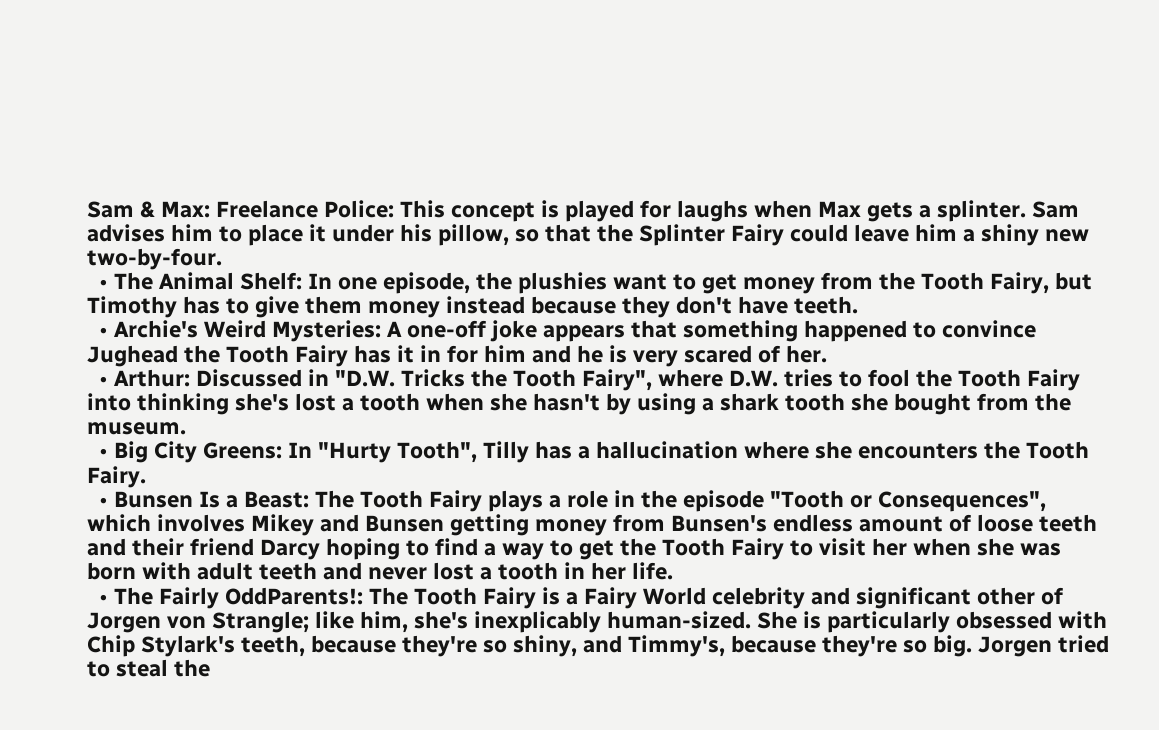Sam & Max: Freelance Police: This concept is played for laughs when Max gets a splinter. Sam advises him to place it under his pillow, so that the Splinter Fairy could leave him a shiny new two-by-four.
  • The Animal Shelf: In one episode, the plushies want to get money from the Tooth Fairy, but Timothy has to give them money instead because they don't have teeth.
  • Archie's Weird Mysteries: A one-off joke appears that something happened to convince Jughead the Tooth Fairy has it in for him and he is very scared of her.
  • Arthur: Discussed in "D.W. Tricks the Tooth Fairy", where D.W. tries to fool the Tooth Fairy into thinking she's lost a tooth when she hasn't by using a shark tooth she bought from the museum.
  • Big City Greens: In "Hurty Tooth", Tilly has a hallucination where she encounters the Tooth Fairy.
  • Bunsen Is a Beast: The Tooth Fairy plays a role in the episode "Tooth or Consequences", which involves Mikey and Bunsen getting money from Bunsen's endless amount of loose teeth and their friend Darcy hoping to find a way to get the Tooth Fairy to visit her when she was born with adult teeth and never lost a tooth in her life.
  • The Fairly OddParents!: The Tooth Fairy is a Fairy World celebrity and significant other of Jorgen von Strangle; like him, she's inexplicably human-sized. She is particularly obsessed with Chip Stylark's teeth, because they're so shiny, and Timmy's, because they're so big. Jorgen tried to steal the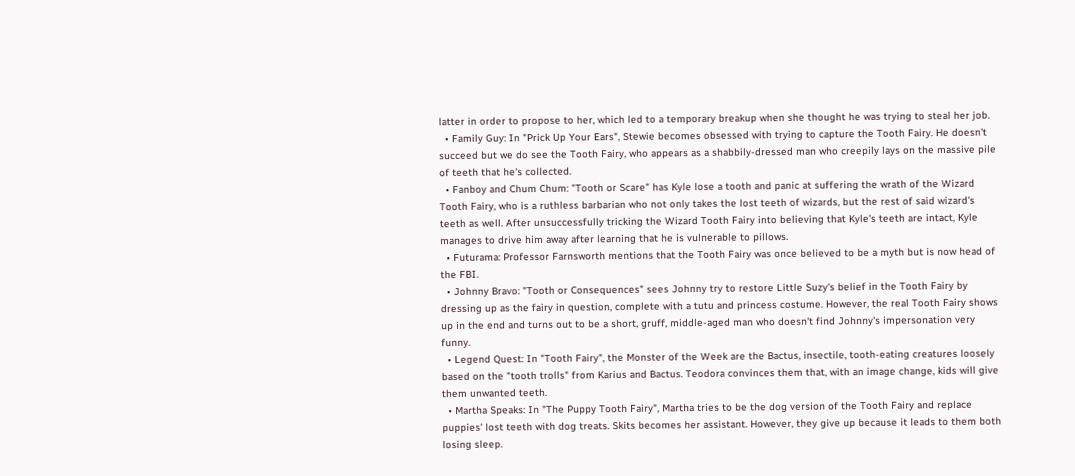latter in order to propose to her, which led to a temporary breakup when she thought he was trying to steal her job.
  • Family Guy: In "Prick Up Your Ears", Stewie becomes obsessed with trying to capture the Tooth Fairy. He doesn't succeed but we do see the Tooth Fairy, who appears as a shabbily-dressed man who creepily lays on the massive pile of teeth that he's collected.
  • Fanboy and Chum Chum: "Tooth or Scare" has Kyle lose a tooth and panic at suffering the wrath of the Wizard Tooth Fairy, who is a ruthless barbarian who not only takes the lost teeth of wizards, but the rest of said wizard's teeth as well. After unsuccessfully tricking the Wizard Tooth Fairy into believing that Kyle's teeth are intact, Kyle manages to drive him away after learning that he is vulnerable to pillows.
  • Futurama: Professor Farnsworth mentions that the Tooth Fairy was once believed to be a myth but is now head of the FBI.
  • Johnny Bravo: "Tooth or Consequences" sees Johnny try to restore Little Suzy's belief in the Tooth Fairy by dressing up as the fairy in question, complete with a tutu and princess costume. However, the real Tooth Fairy shows up in the end and turns out to be a short, gruff, middle-aged man who doesn't find Johnny's impersonation very funny.
  • Legend Quest: In "Tooth Fairy", the Monster of the Week are the Bactus, insectile, tooth-eating creatures loosely based on the "tooth trolls" from Karius and Bactus. Teodora convinces them that, with an image change, kids will give them unwanted teeth.
  • Martha Speaks: In "The Puppy Tooth Fairy", Martha tries to be the dog version of the Tooth Fairy and replace puppies' lost teeth with dog treats. Skits becomes her assistant. However, they give up because it leads to them both losing sleep.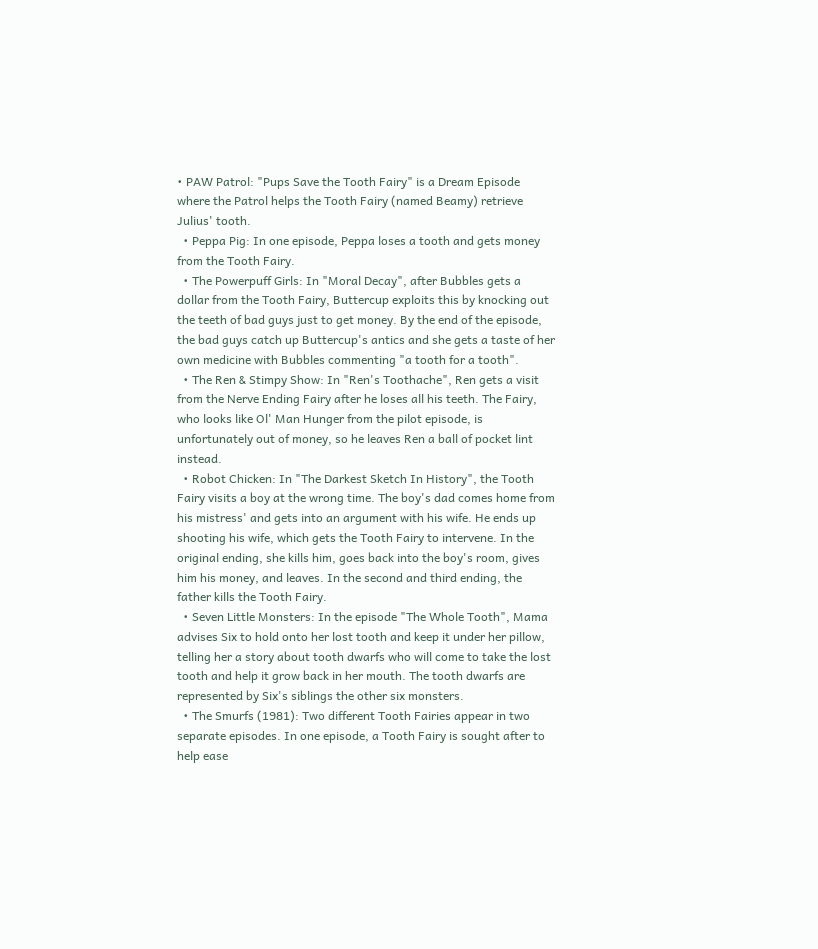• PAW Patrol: "Pups Save the Tooth Fairy" is a Dream Episode where the Patrol helps the Tooth Fairy (named Beamy) retrieve Julius' tooth.
  • Peppa Pig: In one episode, Peppa loses a tooth and gets money from the Tooth Fairy.
  • The Powerpuff Girls: In "Moral Decay", after Bubbles gets a dollar from the Tooth Fairy, Buttercup exploits this by knocking out the teeth of bad guys just to get money. By the end of the episode, the bad guys catch up Buttercup's antics and she gets a taste of her own medicine with Bubbles commenting "a tooth for a tooth".
  • The Ren & Stimpy Show: In "Ren's Toothache", Ren gets a visit from the Nerve Ending Fairy after he loses all his teeth. The Fairy, who looks like Ol' Man Hunger from the pilot episode, is unfortunately out of money, so he leaves Ren a ball of pocket lint instead.
  • Robot Chicken: In "The Darkest Sketch In History", the Tooth Fairy visits a boy at the wrong time. The boy's dad comes home from his mistress' and gets into an argument with his wife. He ends up shooting his wife, which gets the Tooth Fairy to intervene. In the original ending, she kills him, goes back into the boy's room, gives him his money, and leaves. In the second and third ending, the father kills the Tooth Fairy.
  • Seven Little Monsters: In the episode "The Whole Tooth", Mama advises Six to hold onto her lost tooth and keep it under her pillow, telling her a story about tooth dwarfs who will come to take the lost tooth and help it grow back in her mouth. The tooth dwarfs are represented by Six's siblings the other six monsters.
  • The Smurfs (1981): Two different Tooth Fairies appear in two separate episodes. In one episode, a Tooth Fairy is sought after to help ease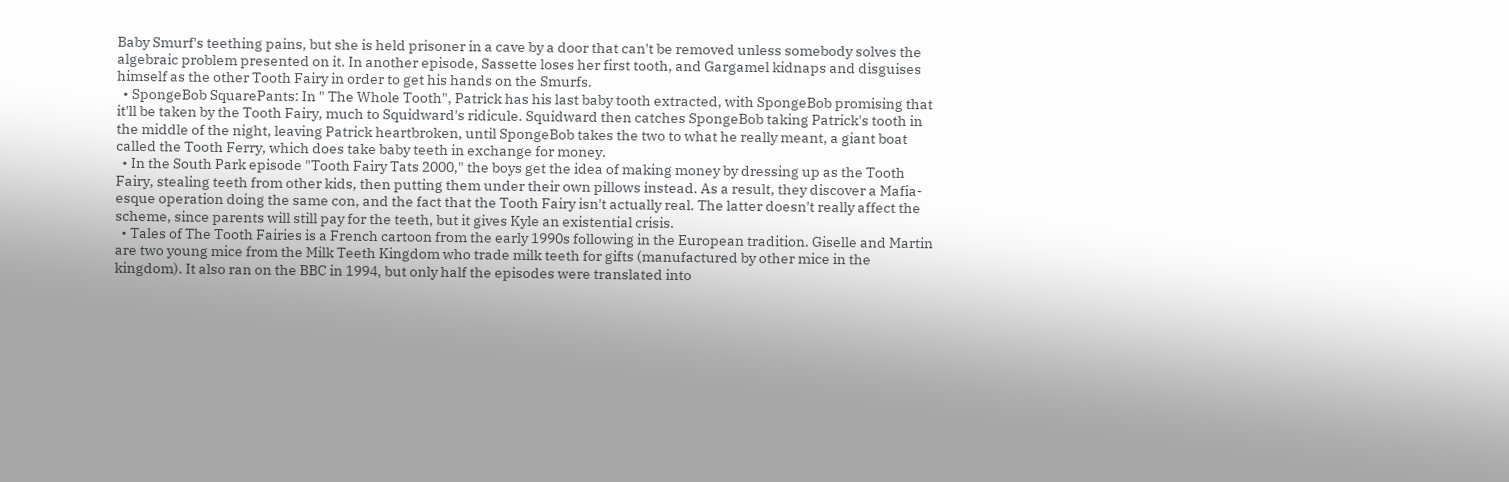Baby Smurf's teething pains, but she is held prisoner in a cave by a door that can't be removed unless somebody solves the algebraic problem presented on it. In another episode, Sassette loses her first tooth, and Gargamel kidnaps and disguises himself as the other Tooth Fairy in order to get his hands on the Smurfs.
  • SpongeBob SquarePants: In " The Whole Tooth", Patrick has his last baby tooth extracted, with SpongeBob promising that it'll be taken by the Tooth Fairy, much to Squidward's ridicule. Squidward then catches SpongeBob taking Patrick's tooth in the middle of the night, leaving Patrick heartbroken, until SpongeBob takes the two to what he really meant, a giant boat called the Tooth Ferry, which does take baby teeth in exchange for money.
  • In the South Park episode "Tooth Fairy Tats 2000," the boys get the idea of making money by dressing up as the Tooth Fairy, stealing teeth from other kids, then putting them under their own pillows instead. As a result, they discover a Mafia-esque operation doing the same con, and the fact that the Tooth Fairy isn't actually real. The latter doesn't really affect the scheme, since parents will still pay for the teeth, but it gives Kyle an existential crisis.
  • Tales of The Tooth Fairies is a French cartoon from the early 1990s following in the European tradition. Giselle and Martin are two young mice from the Milk Teeth Kingdom who trade milk teeth for gifts (manufactured by other mice in the kingdom). It also ran on the BBC in 1994, but only half the episodes were translated into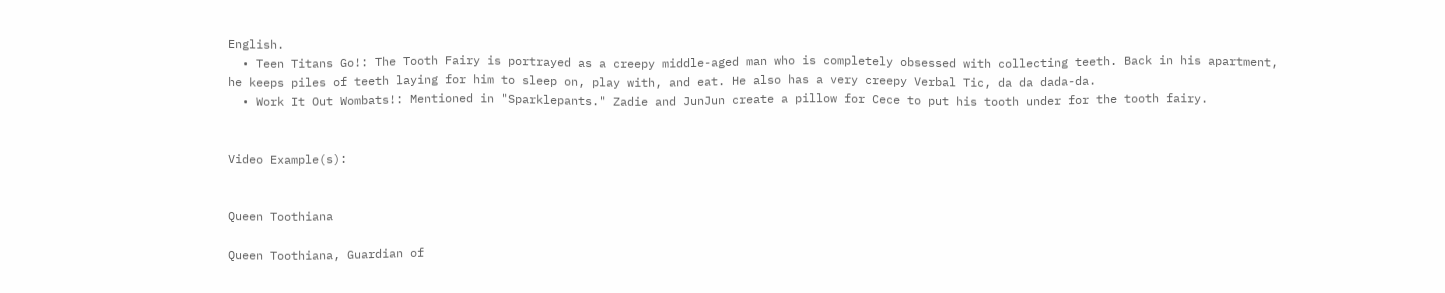English.
  • Teen Titans Go!: The Tooth Fairy is portrayed as a creepy middle-aged man who is completely obsessed with collecting teeth. Back in his apartment, he keeps piles of teeth laying for him to sleep on, play with, and eat. He also has a very creepy Verbal Tic, da da dada-da.
  • Work It Out Wombats!: Mentioned in "Sparklepants." Zadie and JunJun create a pillow for Cece to put his tooth under for the tooth fairy.


Video Example(s):


Queen Toothiana

Queen Toothiana, Guardian of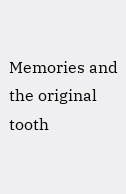Memories and the original tooth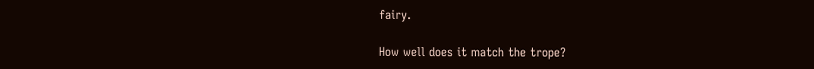fairy.

How well does it match the trope?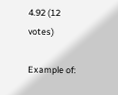4.92 (12 votes)

Example of: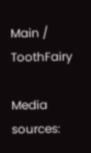Main / ToothFairy

Media sources: